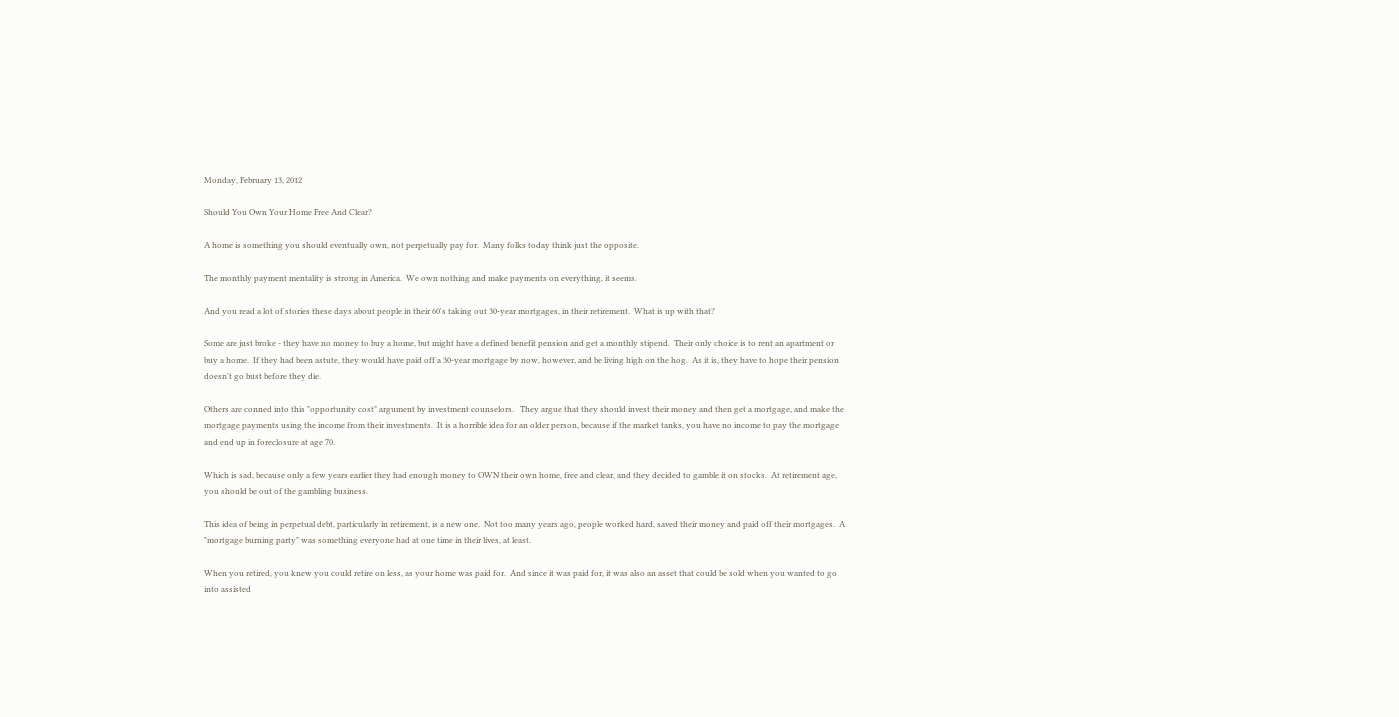Monday, February 13, 2012

Should You Own Your Home Free And Clear?

A home is something you should eventually own, not perpetually pay for.  Many folks today think just the opposite.

The monthly payment mentality is strong in America.  We own nothing and make payments on everything, it seems.

And you read a lot of stories these days about people in their 60's taking out 30-year mortgages, in their retirement.  What is up with that?

Some are just broke - they have no money to buy a home, but might have a defined benefit pension and get a monthly stipend.  Their only choice is to rent an apartment or buy a home.  If they had been astute, they would have paid off a 30-year mortgage by now, however, and be living high on the hog.  As it is, they have to hope their pension doesn't go bust before they die.

Others are conned into this "opportunity cost" argument by investment counselors.   They argue that they should invest their money and then get a mortgage, and make the mortgage payments using the income from their investments.  It is a horrible idea for an older person, because if the market tanks, you have no income to pay the mortgage and end up in foreclosure at age 70.

Which is sad, because only a few years earlier they had enough money to OWN their own home, free and clear, and they decided to gamble it on stocks.  At retirement age, you should be out of the gambling business.

This idea of being in perpetual debt, particularly in retirement, is a new one.  Not too many years ago, people worked hard, saved their money and paid off their mortgages.  A "mortgage burning party" was something everyone had at one time in their lives, at least.

When you retired, you knew you could retire on less, as your home was paid for.  And since it was paid for, it was also an asset that could be sold when you wanted to go into assisted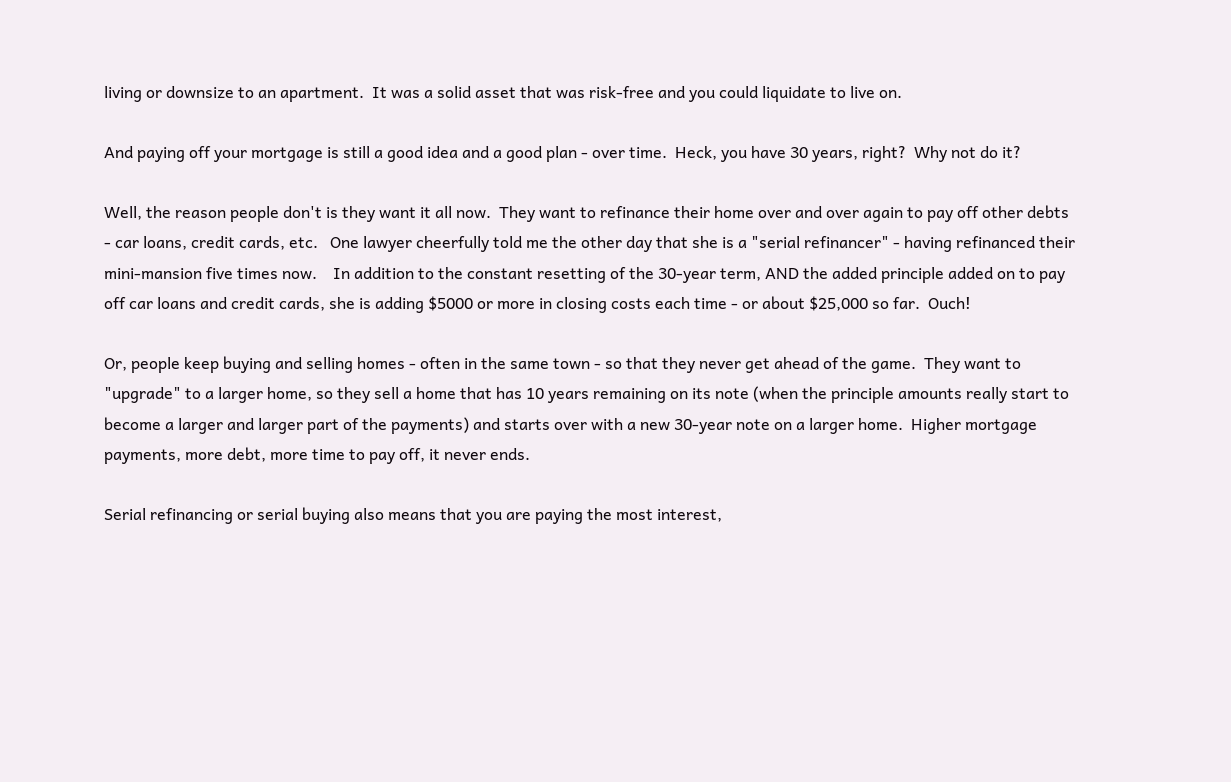living or downsize to an apartment.  It was a solid asset that was risk-free and you could liquidate to live on.

And paying off your mortgage is still a good idea and a good plan - over time.  Heck, you have 30 years, right?  Why not do it?

Well, the reason people don't is they want it all now.  They want to refinance their home over and over again to pay off other debts - car loans, credit cards, etc.   One lawyer cheerfully told me the other day that she is a "serial refinancer" - having refinanced their mini-mansion five times now.    In addition to the constant resetting of the 30-year term, AND the added principle added on to pay off car loans and credit cards, she is adding $5000 or more in closing costs each time - or about $25,000 so far.  Ouch!

Or, people keep buying and selling homes - often in the same town - so that they never get ahead of the game.  They want to "upgrade" to a larger home, so they sell a home that has 10 years remaining on its note (when the principle amounts really start to become a larger and larger part of the payments) and starts over with a new 30-year note on a larger home.  Higher mortgage payments, more debt, more time to pay off, it never ends.

Serial refinancing or serial buying also means that you are paying the most interest,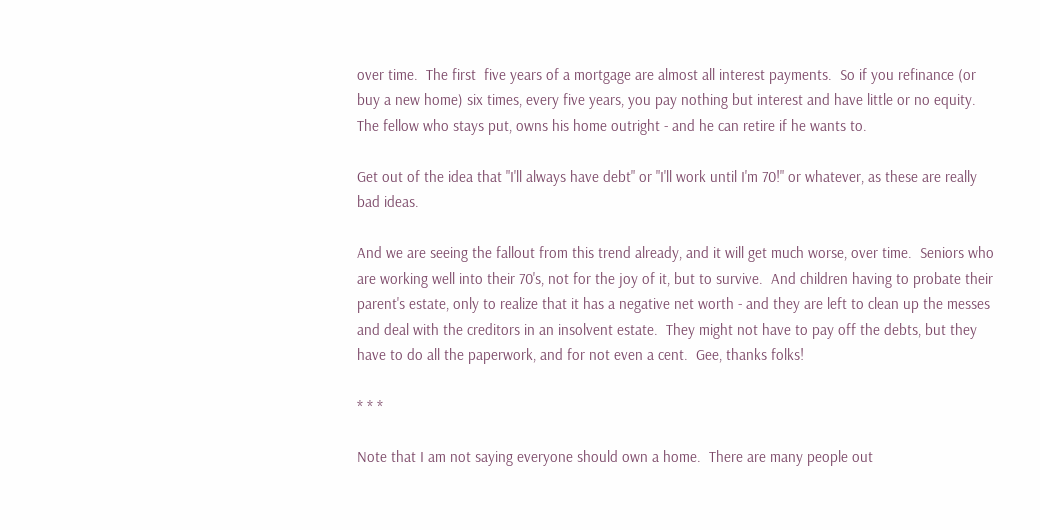over time.  The first  five years of a mortgage are almost all interest payments.  So if you refinance (or buy a new home) six times, every five years, you pay nothing but interest and have little or no equity.  The fellow who stays put, owns his home outright - and he can retire if he wants to.

Get out of the idea that "I'll always have debt" or "I'll work until I'm 70!" or whatever, as these are really bad ideas.

And we are seeing the fallout from this trend already, and it will get much worse, over time.  Seniors who are working well into their 70's, not for the joy of it, but to survive.  And children having to probate their parent's estate, only to realize that it has a negative net worth - and they are left to clean up the messes and deal with the creditors in an insolvent estate.  They might not have to pay off the debts, but they have to do all the paperwork, and for not even a cent.  Gee, thanks folks!

* * *

Note that I am not saying everyone should own a home.  There are many people out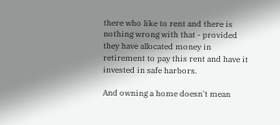there who like to rent and there is nothing wrong with that - provided they have allocated money in retirement to pay this rent and have it invested in safe harbors.

And owning a home doesn't mean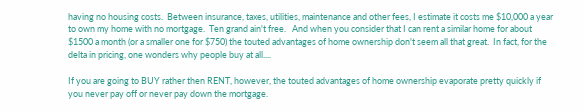having no housing costs.  Between insurance, taxes, utilities, maintenance and other fees, I estimate it costs me $10,000 a year to own my home with no mortgage.  Ten grand ain't free.   And when you consider that I can rent a similar home for about $1500 a month (or a smaller one for $750) the touted advantages of home ownership don't seem all that great.  In fact, for the delta in pricing, one wonders why people buy at all....

If you are going to BUY rather then RENT, however, the touted advantages of home ownership evaporate pretty quickly if you never pay off or never pay down the mortgage.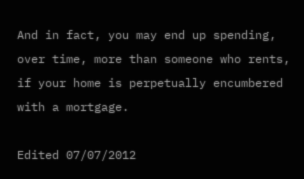And in fact, you may end up spending, over time, more than someone who rents, if your home is perpetually encumbered with a mortgage.

Edited 07/07/2012